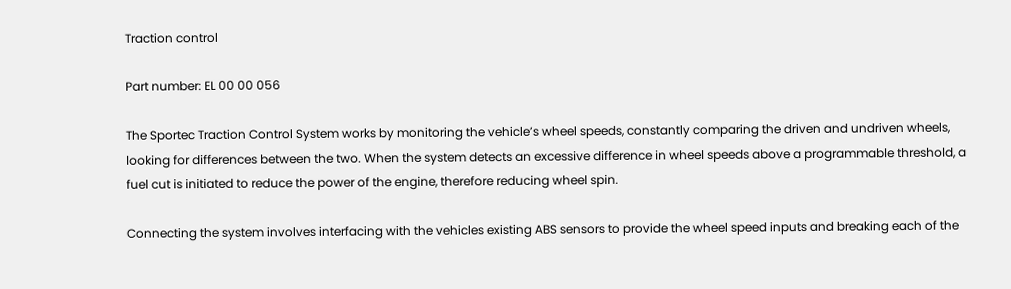Traction control

Part number: EL 00 00 056

The Sportec Traction Control System works by monitoring the vehicle’s wheel speeds, constantly comparing the driven and undriven wheels, looking for differences between the two. When the system detects an excessive difference in wheel speeds above a programmable threshold, a fuel cut is initiated to reduce the power of the engine, therefore reducing wheel spin.

Connecting the system involves interfacing with the vehicles existing ABS sensors to provide the wheel speed inputs and breaking each of the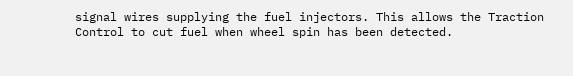signal wires supplying the fuel injectors. This allows the Traction Control to cut fuel when wheel spin has been detected.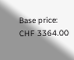Base price: CHF 3364.00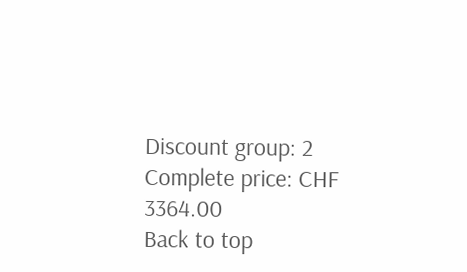Discount group: 2
Complete price: CHF 3364.00
Back to top